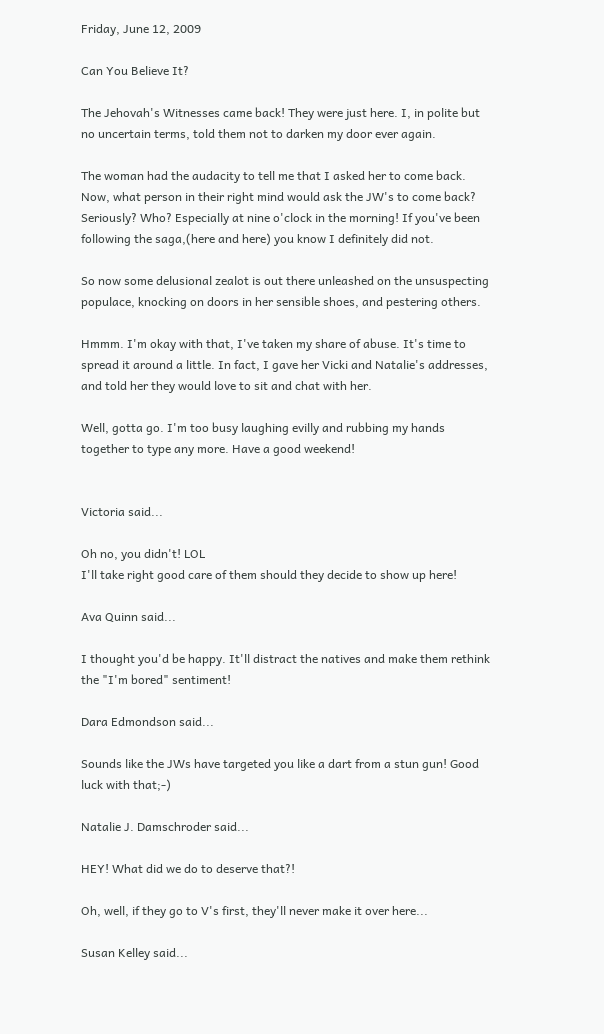Friday, June 12, 2009

Can You Believe It?

The Jehovah's Witnesses came back! They were just here. I, in polite but no uncertain terms, told them not to darken my door ever again.

The woman had the audacity to tell me that I asked her to come back. Now, what person in their right mind would ask the JW's to come back? Seriously? Who? Especially at nine o'clock in the morning! If you've been following the saga,(here and here) you know I definitely did not.

So now some delusional zealot is out there unleashed on the unsuspecting populace, knocking on doors in her sensible shoes, and pestering others.

Hmmm. I'm okay with that, I've taken my share of abuse. It's time to spread it around a little. In fact, I gave her Vicki and Natalie's addresses, and told her they would love to sit and chat with her.

Well, gotta go. I'm too busy laughing evilly and rubbing my hands together to type any more. Have a good weekend!


Victoria said...

Oh no, you didn't! LOL
I'll take right good care of them should they decide to show up here!

Ava Quinn said...

I thought you'd be happy. It'll distract the natives and make them rethink the "I'm bored" sentiment!

Dara Edmondson said...

Sounds like the JWs have targeted you like a dart from a stun gun! Good luck with that;-)

Natalie J. Damschroder said...

HEY! What did we do to deserve that?!

Oh, well, if they go to V's first, they'll never make it over here...

Susan Kelley said...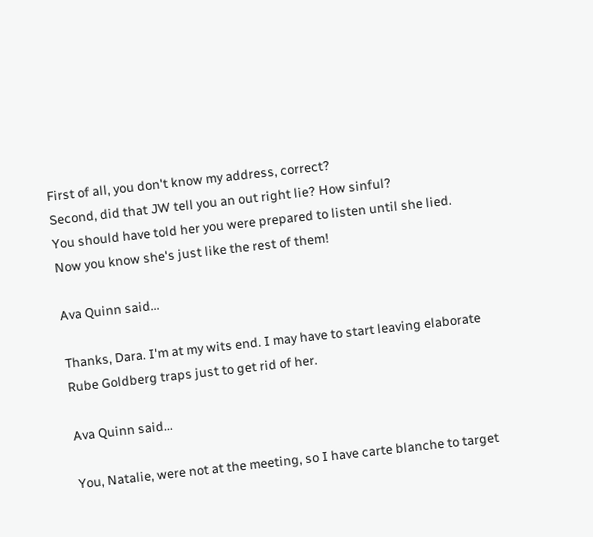First of all, you don't know my address, correct?
Second, did that JW tell you an out right lie? How sinful?
You should have told her you were prepared to listen until she lied. Now you know she's just like the rest of them!

Ava Quinn said...

Thanks, Dara. I'm at my wits end. I may have to start leaving elaborate Rube Goldberg traps just to get rid of her.

Ava Quinn said...

You, Natalie, were not at the meeting, so I have carte blanche to target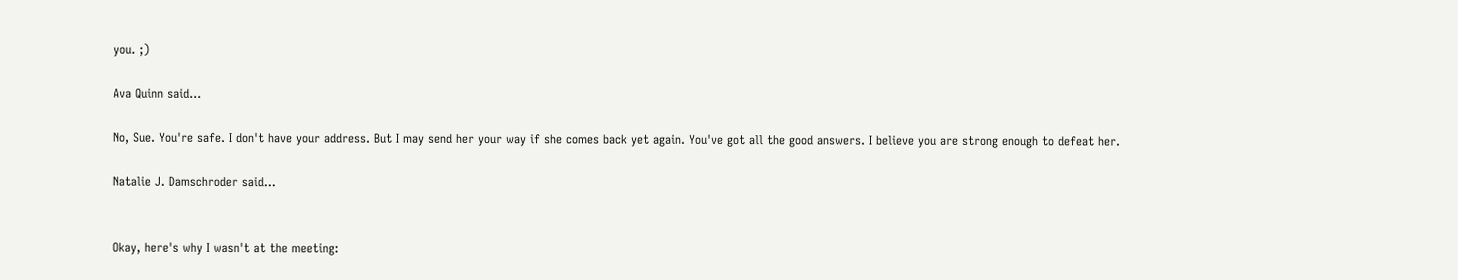you. ;)

Ava Quinn said...

No, Sue. You're safe. I don't have your address. But I may send her your way if she comes back yet again. You've got all the good answers. I believe you are strong enough to defeat her.

Natalie J. Damschroder said...


Okay, here's why I wasn't at the meeting: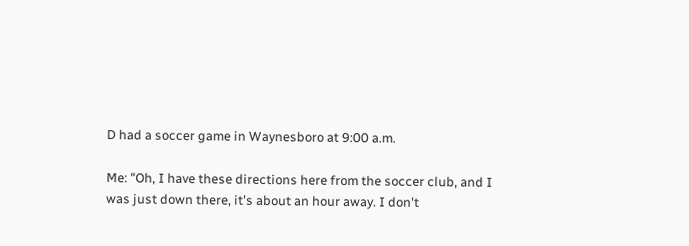D had a soccer game in Waynesboro at 9:00 a.m.

Me: "Oh, I have these directions here from the soccer club, and I was just down there, it's about an hour away. I don't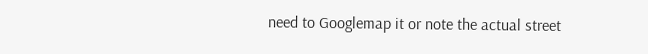need to Googlemap it or note the actual street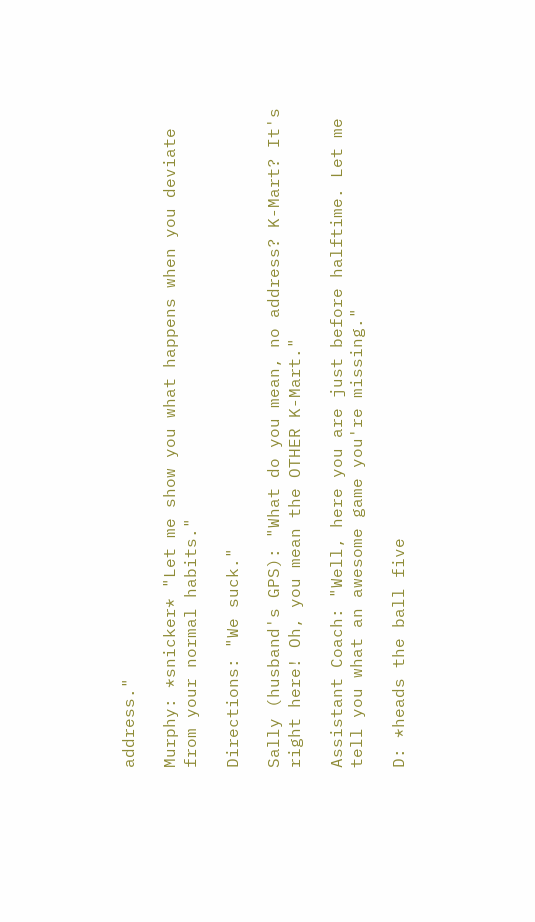address."

Murphy: *snicker* "Let me show you what happens when you deviate from your normal habits."

Directions: "We suck."

Sally (husband's GPS): "What do you mean, no address? K-Mart? It's right here! Oh, you mean the OTHER K-Mart."

Assistant Coach: "Well, here you are just before halftime. Let me tell you what an awesome game you're missing."

D: *heads the ball five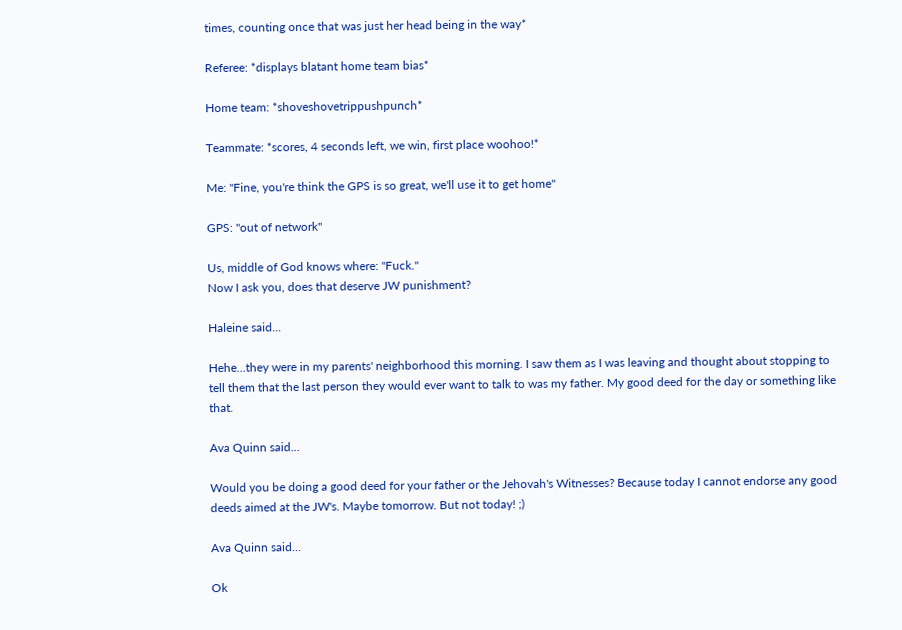times, counting once that was just her head being in the way*

Referee: *displays blatant home team bias*

Home team: *shoveshovetrippushpunch*

Teammate: *scores, 4 seconds left, we win, first place woohoo!*

Me: "Fine, you're think the GPS is so great, we'll use it to get home"

GPS: "out of network"

Us, middle of God knows where: "Fuck."
Now I ask you, does that deserve JW punishment?

Haleine said...

Hehe...they were in my parents' neighborhood this morning. I saw them as I was leaving and thought about stopping to tell them that the last person they would ever want to talk to was my father. My good deed for the day or something like that.

Ava Quinn said...

Would you be doing a good deed for your father or the Jehovah's Witnesses? Because today I cannot endorse any good deeds aimed at the JW's. Maybe tomorrow. But not today! ;)

Ava Quinn said...

Ok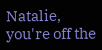Natalie, you're off the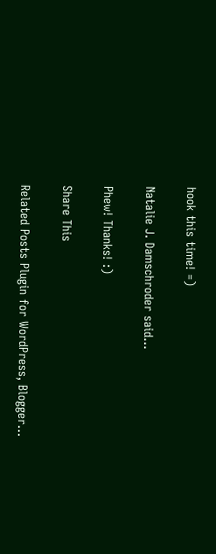hook this time! =)

Natalie J. Damschroder said...

Phew! Thanks! :)

Share This

Related Posts Plugin for WordPress, Blogger...